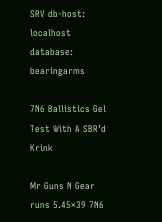SRV db-host: localhost database: bearingarms

7N6 Ballistics Gel Test With A SBR’d Krink

Mr Guns N Gear runs 5.45×39 7N6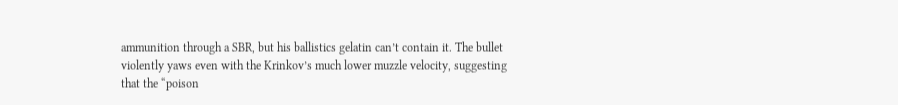ammunition through a SBR, but his ballistics gelatin can’t contain it. The bullet violently yaws even with the Krinkov’s much lower muzzle velocity, suggesting that the “poison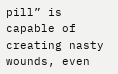pill” is capable of creating nasty wounds, even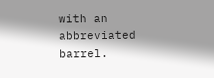with an abbreviated barrel.